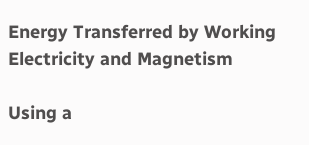Energy Transferred by Working
Electricity and Magnetism

Using a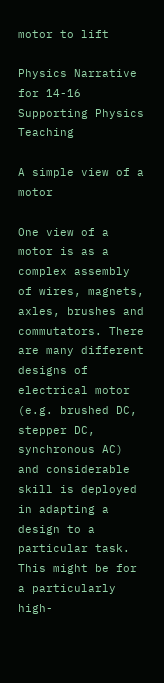motor to lift

Physics Narrative for 14-16 Supporting Physics Teaching

A simple view of a motor

One view of a motor is as a complex assembly of wires, magnets, axles, brushes and commutators. There are many different designs of electrical motor (e.g. brushed DC, stepper DC, synchronous AC) and considerable skill is deployed in adapting a design to a particular task. This might be for a particularly high-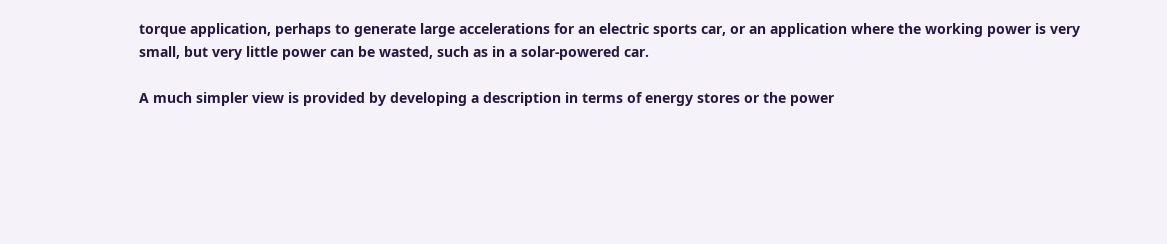torque application, perhaps to generate large accelerations for an electric sports car, or an application where the working power is very small, but very little power can be wasted, such as in a solar-powered car.

A much simpler view is provided by developing a description in terms of energy stores or the power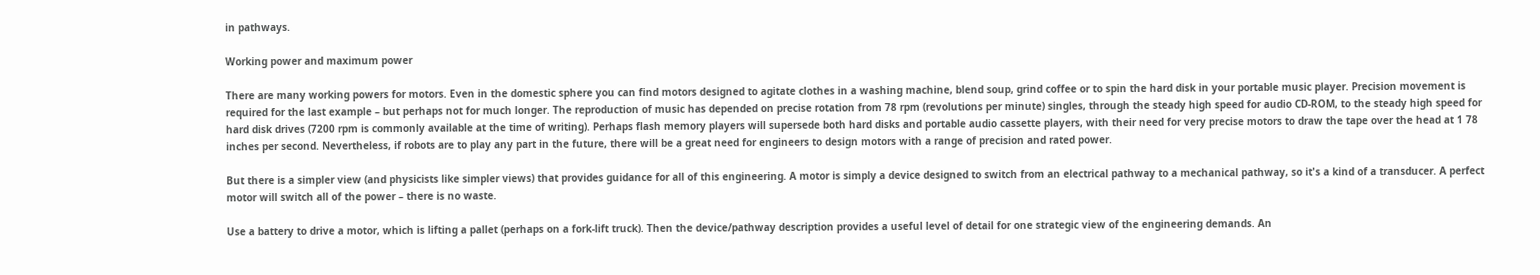in pathways.

Working power and maximum power

There are many working powers for motors. Even in the domestic sphere you can find motors designed to agitate clothes in a washing machine, blend soup, grind coffee or to spin the hard disk in your portable music player. Precision movement is required for the last example – but perhaps not for much longer. The reproduction of music has depended on precise rotation from 78 rpm (revolutions per minute) singles, through the steady high speed for audio CD-ROM, to the steady high speed for hard disk drives (7200 rpm is commonly available at the time of writing). Perhaps flash memory players will supersede both hard disks and portable audio cassette players, with their need for very precise motors to draw the tape over the head at 1 78 inches per second. Nevertheless, if robots are to play any part in the future, there will be a great need for engineers to design motors with a range of precision and rated power.

But there is a simpler view (and physicists like simpler views) that provides guidance for all of this engineering. A motor is simply a device designed to switch from an electrical pathway to a mechanical pathway, so it's a kind of a transducer. A perfect motor will switch all of the power – there is no waste.

Use a battery to drive a motor, which is lifting a pallet (perhaps on a fork-lift truck). Then the device/pathway description provides a useful level of detail for one strategic view of the engineering demands. An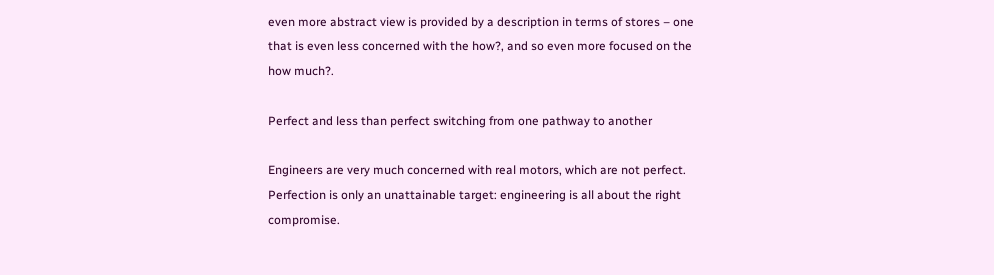even more abstract view is provided by a description in terms of stores – one that is even less concerned with the how?, and so even more focused on the how much?.

Perfect and less than perfect switching from one pathway to another

Engineers are very much concerned with real motors, which are not perfect. Perfection is only an unattainable target: engineering is all about the right compromise.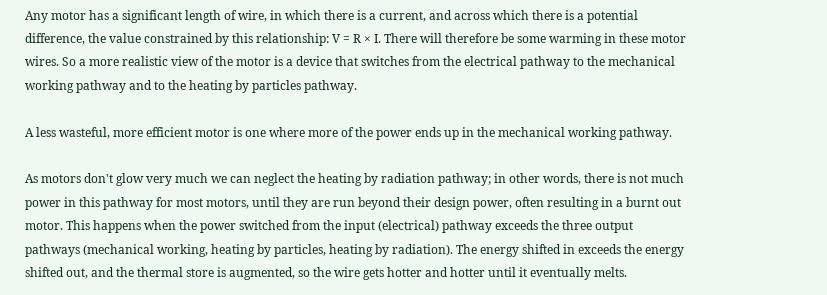Any motor has a significant length of wire, in which there is a current, and across which there is a potential difference, the value constrained by this relationship: V = R × I. There will therefore be some warming in these motor wires. So a more realistic view of the motor is a device that switches from the electrical pathway to the mechanical working pathway and to the heating by particles pathway.

A less wasteful, more efficient motor is one where more of the power ends up in the mechanical working pathway.

As motors don't glow very much we can neglect the heating by radiation pathway; in other words, there is not much power in this pathway for most motors, until they are run beyond their design power, often resulting in a burnt out motor. This happens when the power switched from the input (electrical) pathway exceeds the three output pathways (mechanical working, heating by particles, heating by radiation). The energy shifted in exceeds the energy shifted out, and the thermal store is augmented, so the wire gets hotter and hotter until it eventually melts.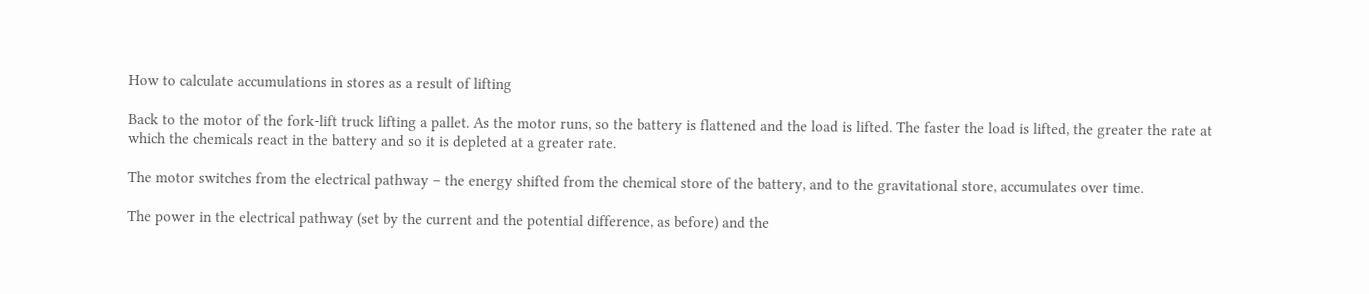How to calculate accumulations in stores as a result of lifting

Back to the motor of the fork-lift truck lifting a pallet. As the motor runs, so the battery is flattened and the load is lifted. The faster the load is lifted, the greater the rate at which the chemicals react in the battery and so it is depleted at a greater rate.

The motor switches from the electrical pathway – the energy shifted from the chemical store of the battery, and to the gravitational store, accumulates over time.

The power in the electrical pathway (set by the current and the potential difference, as before) and the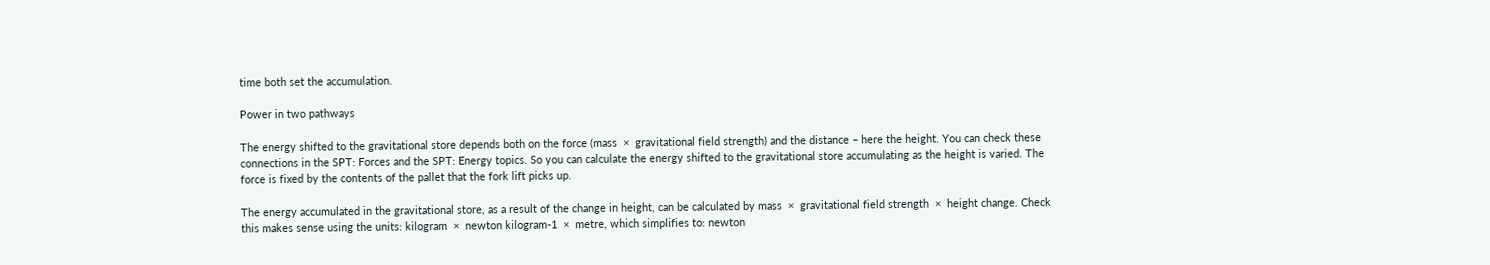time both set the accumulation.

Power in two pathways

The energy shifted to the gravitational store depends both on the force (mass  ×  gravitational field strength) and the distance – here the height. You can check these connections in the SPT: Forces and the SPT: Energy topics. So you can calculate the energy shifted to the gravitational store accumulating as the height is varied. The force is fixed by the contents of the pallet that the fork lift picks up.

The energy accumulated in the gravitational store, as a result of the change in height, can be calculated by mass  ×  gravitational field strength  ×  height change. Check this makes sense using the units: kilogram  ×  newton kilogram-1  ×  metre, which simplifies to: newton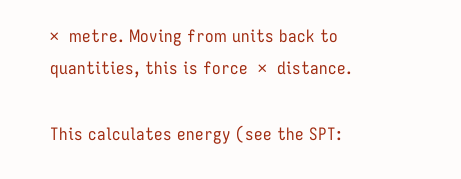×  metre. Moving from units back to quantities, this is force  ×  distance.

This calculates energy (see the SPT: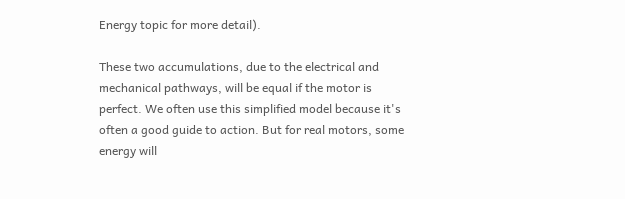Energy topic for more detail).

These two accumulations, due to the electrical and mechanical pathways, will be equal if the motor is perfect. We often use this simplified model because it's often a good guide to action. But for real motors, some energy will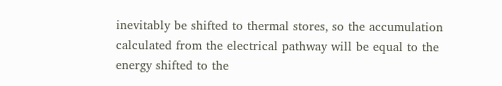inevitably be shifted to thermal stores, so the accumulation calculated from the electrical pathway will be equal to the energy shifted to the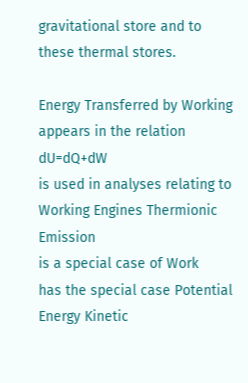gravitational store and to these thermal stores.

Energy Transferred by Working
appears in the relation dU=dQ+dW
is used in analyses relating to Working Engines Thermionic Emission
is a special case of Work
has the special case Potential Energy Kinetic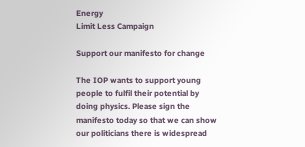Energy
Limit Less Campaign

Support our manifesto for change

The IOP wants to support young people to fulfil their potential by doing physics. Please sign the manifesto today so that we can show our politicians there is widespread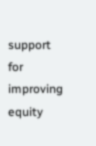support for improving equity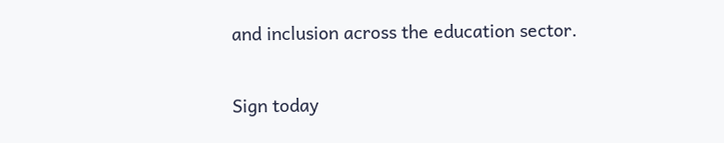and inclusion across the education sector.

Sign today